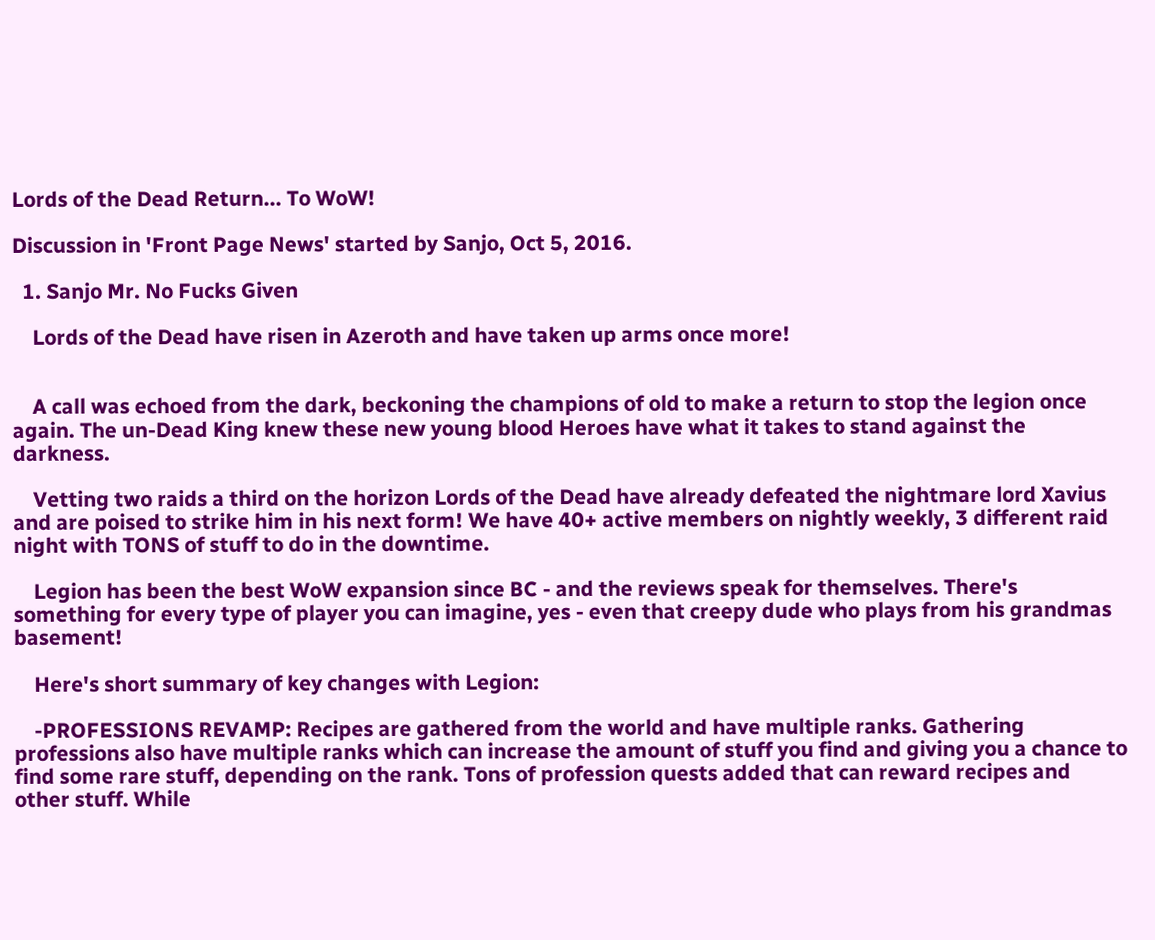Lords of the Dead Return... To WoW!

Discussion in 'Front Page News' started by Sanjo, Oct 5, 2016.

  1. Sanjo Mr. No Fucks Given

    Lords of the Dead have risen in Azeroth and have taken up arms once more!


    A call was echoed from the dark, beckoning the champions of old to make a return to stop the legion once again. The un-Dead King knew these new young blood Heroes have what it takes to stand against the darkness.

    Vetting two raids a third on the horizon Lords of the Dead have already defeated the nightmare lord Xavius and are poised to strike him in his next form! We have 40+ active members on nightly weekly, 3 different raid night with TONS of stuff to do in the downtime.

    Legion has been the best WoW expansion since BC - and the reviews speak for themselves. There's something for every type of player you can imagine, yes - even that creepy dude who plays from his grandmas basement!

    Here's short summary of key changes with Legion:

    -PROFESSIONS REVAMP: Recipes are gathered from the world and have multiple ranks. Gathering professions also have multiple ranks which can increase the amount of stuff you find and giving you a chance to find some rare stuff, depending on the rank. Tons of profession quests added that can reward recipes and other stuff. While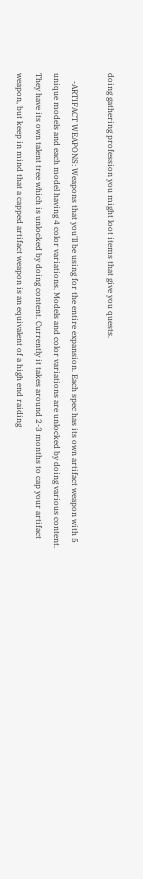doing gathering profession you might loot items that give you quests.

    -ARTIFACT WEAPONS: Weapons that you'll be using for the entire expansion. Each spec has its own artifact weapon with 5 unique models and each model having 4 color variations. Models and color variations are unlocked by doing various content. They have its own talent tree which is unlocked by doing content. Currently it takes around 2-3 months to cap your artifact weapon, but keep in mind that a capped artifact weapon is an equivalent of a high end raiding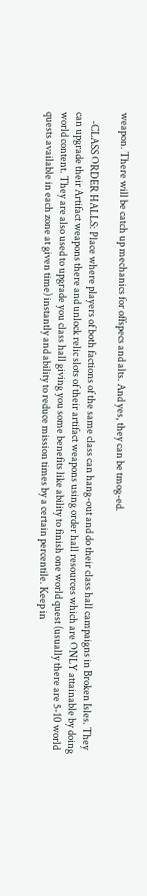weapon. There will be catch up mechanics for offspecs and alts. And yes, they can be tmog-ed.

    -CLASS ORDER HALLS: Place where players of both factions of the same class can hang-out and do their class hall campaigns in Broken Isles. They can upgrade their Artifact weapons there and unlock relic slots of their artifact weapons using order hall resources which are ONLY attainable by doing world content. They are also used to upgrade you class hall giving you some benefits like ability to finish one world quest (usually there are 5-10 world quests available in each zone at given time) instantly and ability to reduce mission times by a certain percentile. Keep in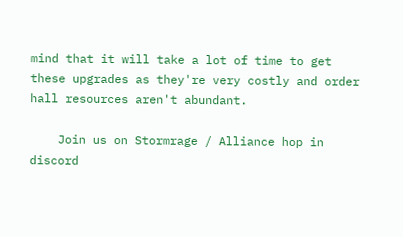mind that it will take a lot of time to get these upgrades as they're very costly and order hall resources aren't abundant.

    Join us on Stormrage / Alliance hop in discord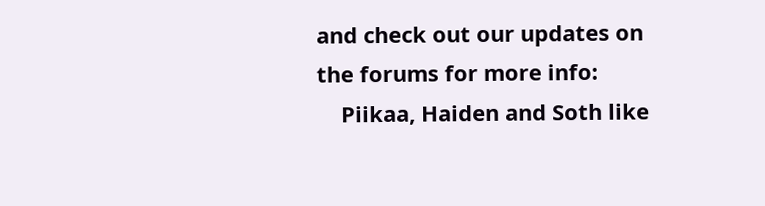and check out our updates on the forums for more info:
    Piikaa, Haiden and Soth like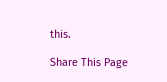this.

Share This Page